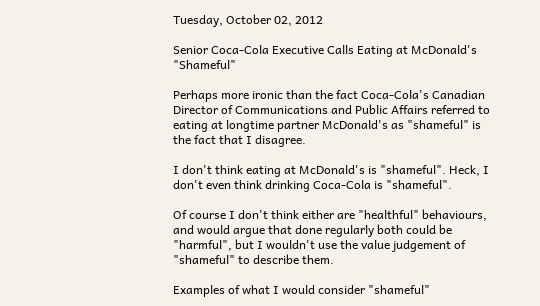Tuesday, October 02, 2012

Senior Coca-Cola Executive Calls Eating at McDonald's "Shameful"

Perhaps more ironic than the fact Coca-Cola's Canadian Director of Communications and Public Affairs referred to eating at longtime partner McDonald's as "shameful" is the fact that I disagree.

I don't think eating at McDonald's is "shameful". Heck, I don't even think drinking Coca-Cola is "shameful".

Of course I don't think either are "healthful" behaviours, and would argue that done regularly both could be "harmful", but I wouldn't use the value judgement of "shameful" to describe them.

Examples of what I would consider "shameful"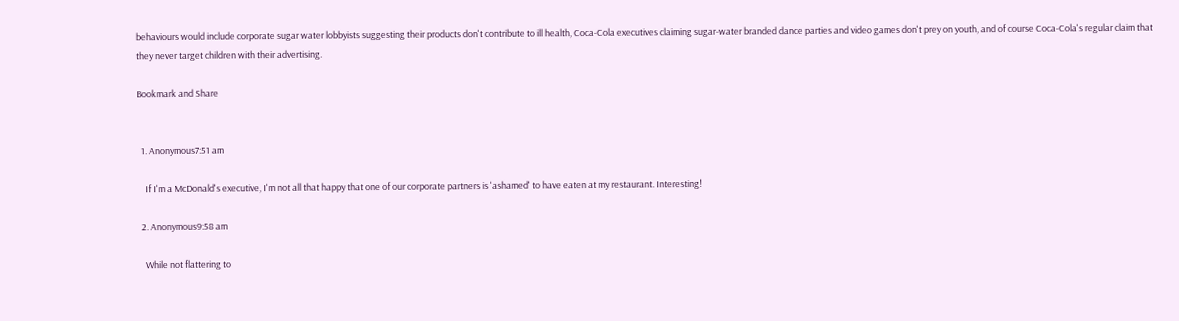behaviours would include corporate sugar water lobbyists suggesting their products don't contribute to ill health, Coca-Cola executives claiming sugar-water branded dance parties and video games don't prey on youth, and of course Coca-Cola's regular claim that they never target children with their advertising.

Bookmark and Share


  1. Anonymous7:51 am

    If I'm a McDonald's executive, I'm not all that happy that one of our corporate partners is 'ashamed' to have eaten at my restaurant. Interesting!

  2. Anonymous9:58 am

    While not flattering to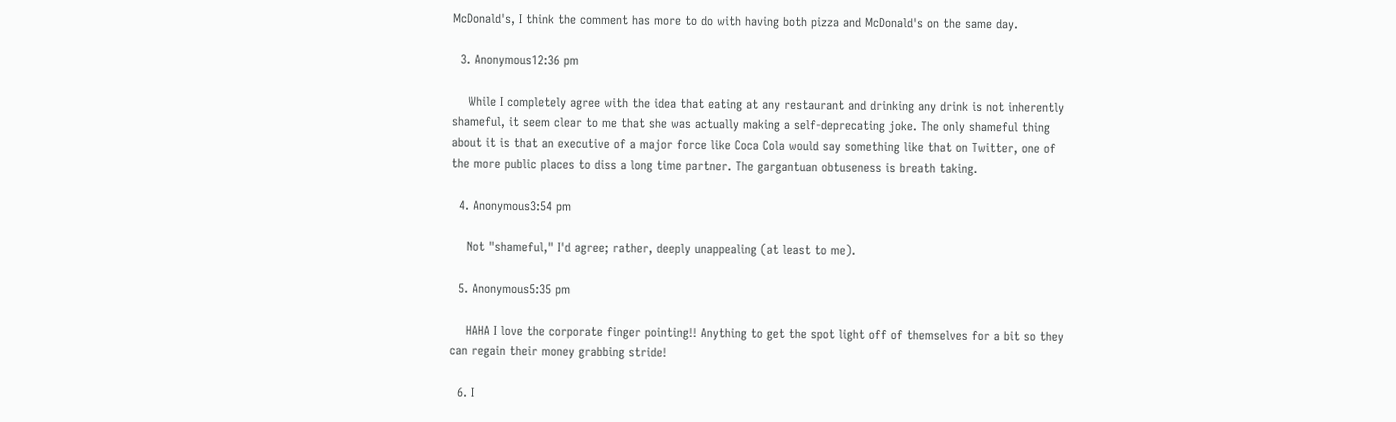McDonald's, I think the comment has more to do with having both pizza and McDonald's on the same day.

  3. Anonymous12:36 pm

    While I completely agree with the idea that eating at any restaurant and drinking any drink is not inherently shameful, it seem clear to me that she was actually making a self-deprecating joke. The only shameful thing about it is that an executive of a major force like Coca Cola would say something like that on Twitter, one of the more public places to diss a long time partner. The gargantuan obtuseness is breath taking.

  4. Anonymous3:54 pm

    Not "shameful," I'd agree; rather, deeply unappealing (at least to me).

  5. Anonymous5:35 pm

    HAHA I love the corporate finger pointing!! Anything to get the spot light off of themselves for a bit so they can regain their money grabbing stride!

  6. I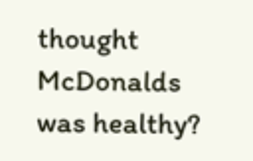thought McDonalds was healthy?